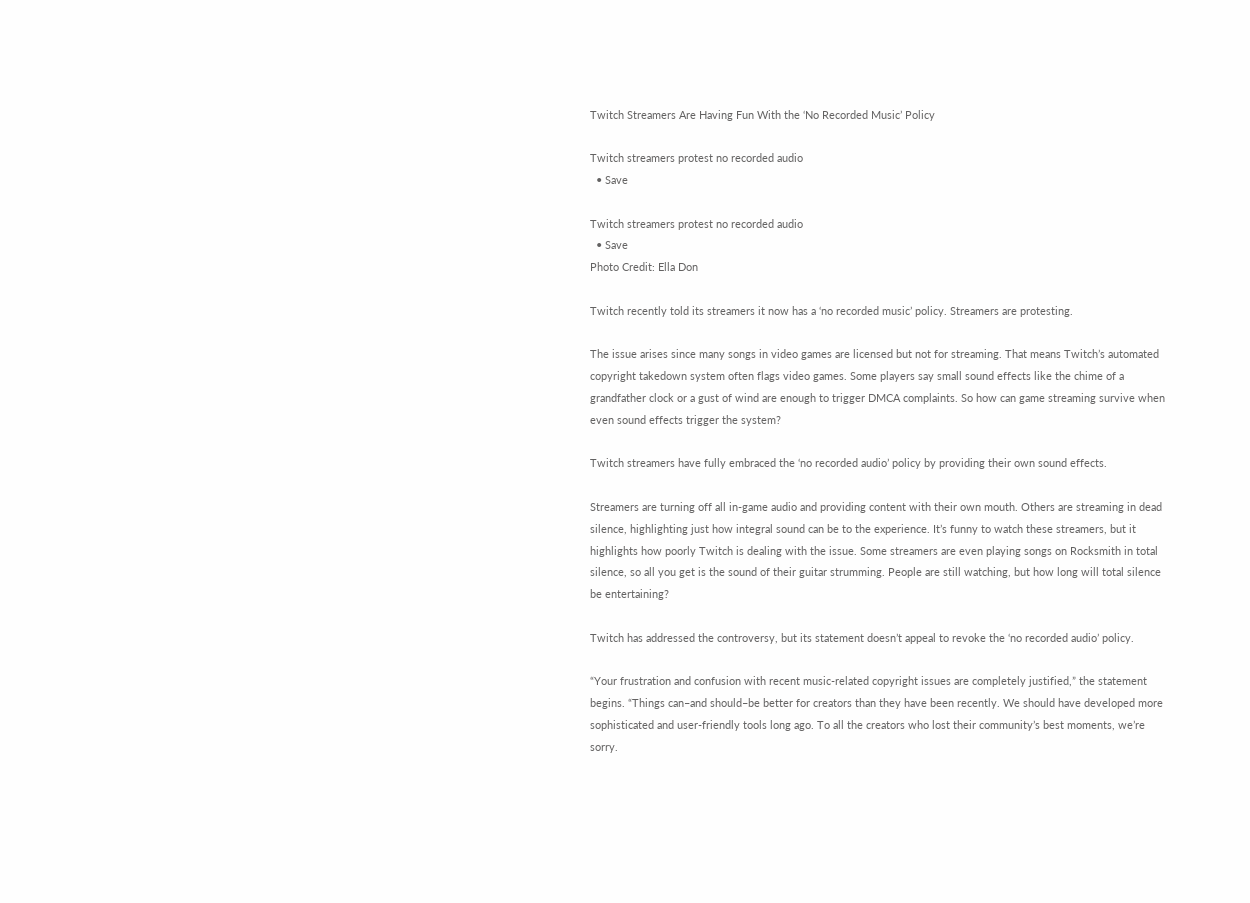Twitch Streamers Are Having Fun With the ‘No Recorded Music’ Policy

Twitch streamers protest no recorded audio
  • Save

Twitch streamers protest no recorded audio
  • Save
Photo Credit: Ella Don

Twitch recently told its streamers it now has a ‘no recorded music’ policy. Streamers are protesting.

The issue arises since many songs in video games are licensed but not for streaming. That means Twitch’s automated copyright takedown system often flags video games. Some players say small sound effects like the chime of a grandfather clock or a gust of wind are enough to trigger DMCA complaints. So how can game streaming survive when even sound effects trigger the system?

Twitch streamers have fully embraced the ‘no recorded audio’ policy by providing their own sound effects.

Streamers are turning off all in-game audio and providing content with their own mouth. Others are streaming in dead silence, highlighting just how integral sound can be to the experience. It’s funny to watch these streamers, but it highlights how poorly Twitch is dealing with the issue. Some streamers are even playing songs on Rocksmith in total silence, so all you get is the sound of their guitar strumming. People are still watching, but how long will total silence be entertaining?

Twitch has addressed the controversy, but its statement doesn’t appeal to revoke the ‘no recorded audio’ policy.

“Your frustration and confusion with recent music-related copyright issues are completely justified,” the statement begins. “Things can–and should–be better for creators than they have been recently. We should have developed more sophisticated and user-friendly tools long ago. To all the creators who lost their community’s best moments, we’re sorry.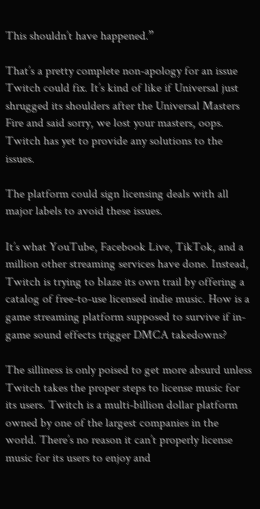This shouldn’t have happened.”

That’s a pretty complete non-apology for an issue Twitch could fix. It’s kind of like if Universal just shrugged its shoulders after the Universal Masters Fire and said sorry, we lost your masters, oops. Twitch has yet to provide any solutions to the issues.

The platform could sign licensing deals with all major labels to avoid these issues.

It’s what YouTube, Facebook Live, TikTok, and a million other streaming services have done. Instead, Twitch is trying to blaze its own trail by offering a catalog of free-to-use licensed indie music. How is a game streaming platform supposed to survive if in-game sound effects trigger DMCA takedowns?

The silliness is only poised to get more absurd unless Twitch takes the proper steps to license music for its users. Twitch is a multi-billion dollar platform owned by one of the largest companies in the world. There’s no reason it can’t properly license music for its users to enjoy and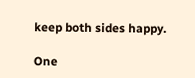keep both sides happy.

One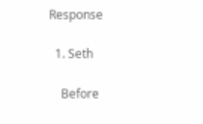Response

  1. Seth

    Before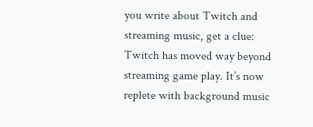you write about Twitch and streaming music, get a clue: Twitch has moved way beyond streaming game play. It’s now replete with background music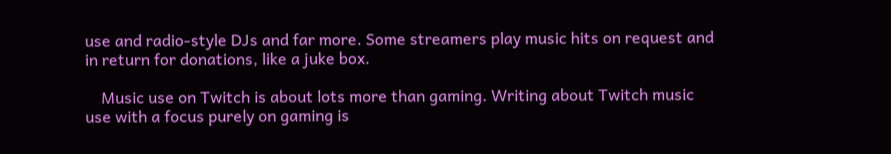use and radio-style DJs and far more. Some streamers play music hits on request and in return for donations, like a juke box.

    Music use on Twitch is about lots more than gaming. Writing about Twitch music use with a focus purely on gaming is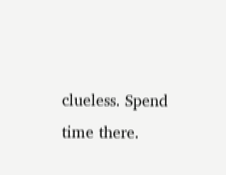clueless. Spend time there.